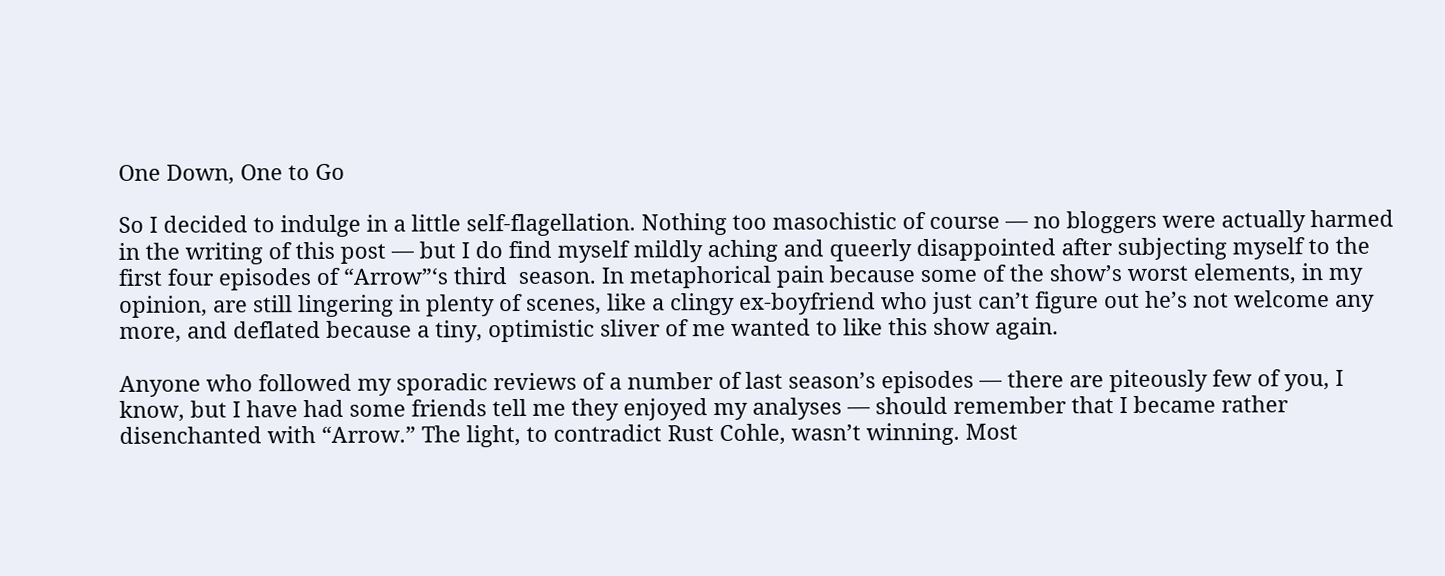One Down, One to Go

So I decided to indulge in a little self-flagellation. Nothing too masochistic of course — no bloggers were actually harmed in the writing of this post — but I do find myself mildly aching and queerly disappointed after subjecting myself to the first four episodes of “Arrow”‘s third  season. In metaphorical pain because some of the show’s worst elements, in my opinion, are still lingering in plenty of scenes, like a clingy ex-boyfriend who just can’t figure out he’s not welcome any more, and deflated because a tiny, optimistic sliver of me wanted to like this show again.

Anyone who followed my sporadic reviews of a number of last season’s episodes — there are piteously few of you, I know, but I have had some friends tell me they enjoyed my analyses — should remember that I became rather disenchanted with “Arrow.” The light, to contradict Rust Cohle, wasn’t winning. Most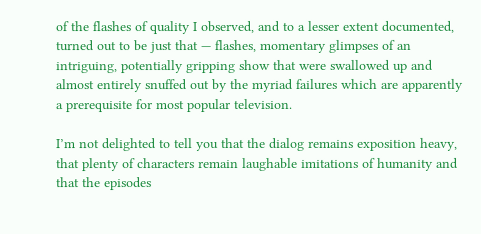of the flashes of quality I observed, and to a lesser extent documented, turned out to be just that — flashes, momentary glimpses of an intriguing, potentially gripping show that were swallowed up and almost entirely snuffed out by the myriad failures which are apparently a prerequisite for most popular television.

I’m not delighted to tell you that the dialog remains exposition heavy, that plenty of characters remain laughable imitations of humanity and that the episodes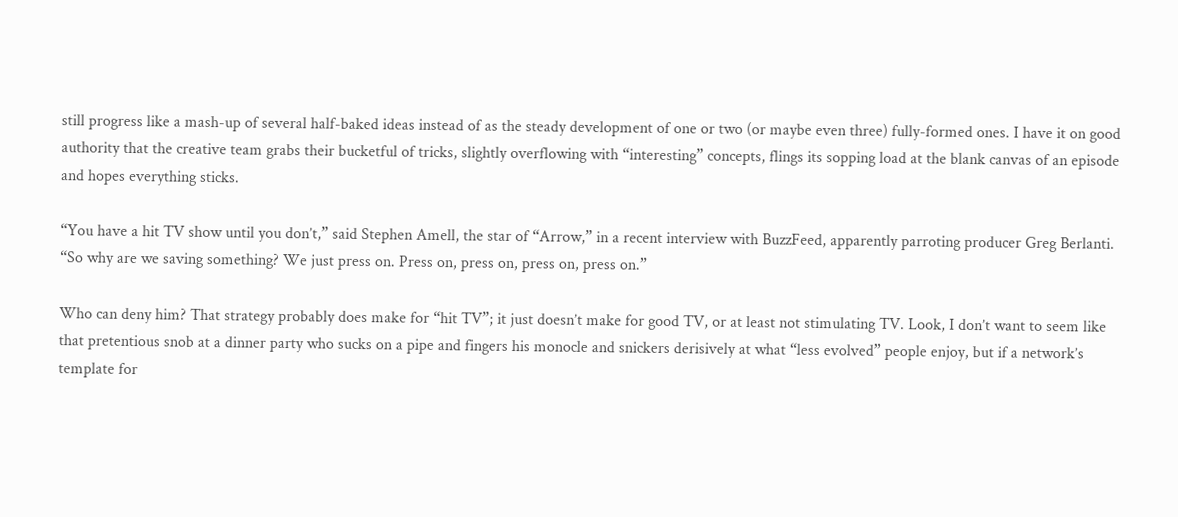still progress like a mash-up of several half-baked ideas instead of as the steady development of one or two (or maybe even three) fully-formed ones. I have it on good authority that the creative team grabs their bucketful of tricks, slightly overflowing with “interesting” concepts, flings its sopping load at the blank canvas of an episode and hopes everything sticks.

“You have a hit TV show until you don’t,” said Stephen Amell, the star of “Arrow,” in a recent interview with BuzzFeed, apparently parroting producer Greg Berlanti. “So why are we saving something? We just press on. Press on, press on, press on, press on.”

Who can deny him? That strategy probably does make for “hit TV”; it just doesn’t make for good TV, or at least not stimulating TV. Look, I don’t want to seem like that pretentious snob at a dinner party who sucks on a pipe and fingers his monocle and snickers derisively at what “less evolved” people enjoy, but if a network’s template for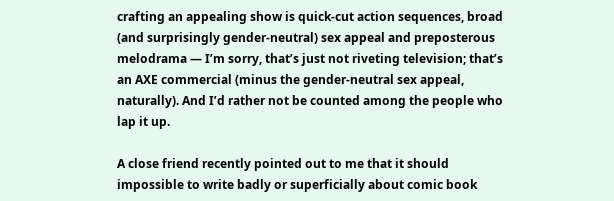crafting an appealing show is quick-cut action sequences, broad (and surprisingly gender-neutral) sex appeal and preposterous melodrama — I’m sorry, that’s just not riveting television; that’s an AXE commercial (minus the gender-neutral sex appeal, naturally). And I’d rather not be counted among the people who lap it up.

A close friend recently pointed out to me that it should impossible to write badly or superficially about comic book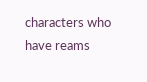characters who have reams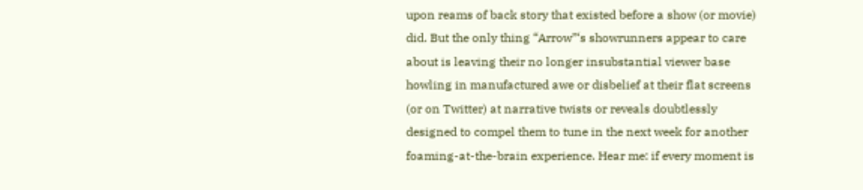upon reams of back story that existed before a show (or movie) did. But the only thing “Arrow”‘s showrunners appear to care about is leaving their no longer insubstantial viewer base howling in manufactured awe or disbelief at their flat screens (or on Twitter) at narrative twists or reveals doubtlessly designed to compel them to tune in the next week for another foaming-at-the-brain experience. Hear me: if every moment is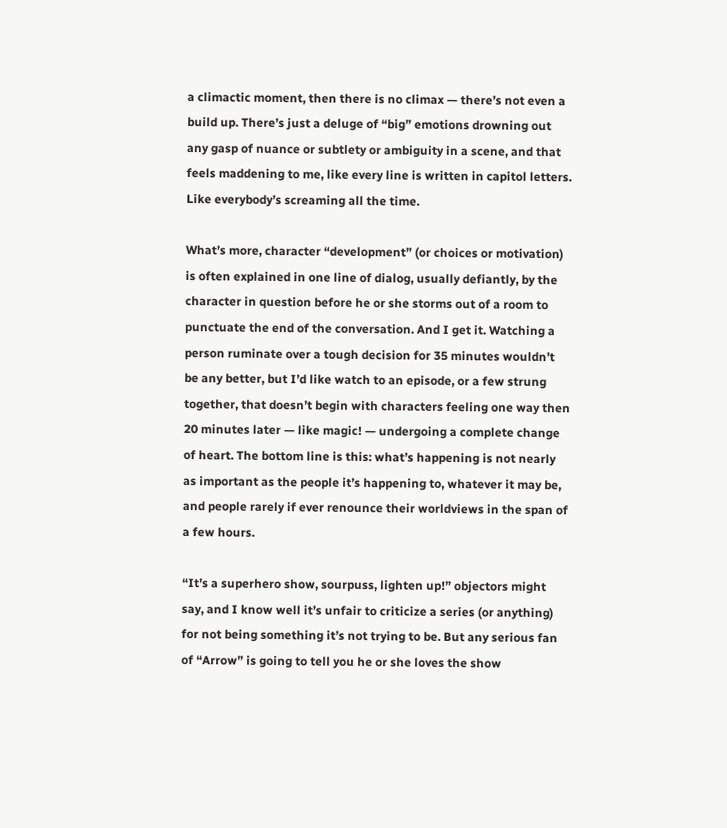a climactic moment, then there is no climax — there’s not even a build up. There’s just a deluge of “big” emotions drowning out any gasp of nuance or subtlety or ambiguity in a scene, and that feels maddening to me, like every line is written in capitol letters. Like everybody’s screaming all the time.

What’s more, character “development” (or choices or motivation) is often explained in one line of dialog, usually defiantly, by the character in question before he or she storms out of a room to punctuate the end of the conversation. And I get it. Watching a person ruminate over a tough decision for 35 minutes wouldn’t be any better, but I’d like watch to an episode, or a few strung together, that doesn’t begin with characters feeling one way then 20 minutes later — like magic! — undergoing a complete change of heart. The bottom line is this: what’s happening is not nearly as important as the people it’s happening to, whatever it may be, and people rarely if ever renounce their worldviews in the span of a few hours.

“It’s a superhero show, sourpuss, lighten up!” objectors might say, and I know well it’s unfair to criticize a series (or anything) for not being something it’s not trying to be. But any serious fan of “Arrow” is going to tell you he or she loves the show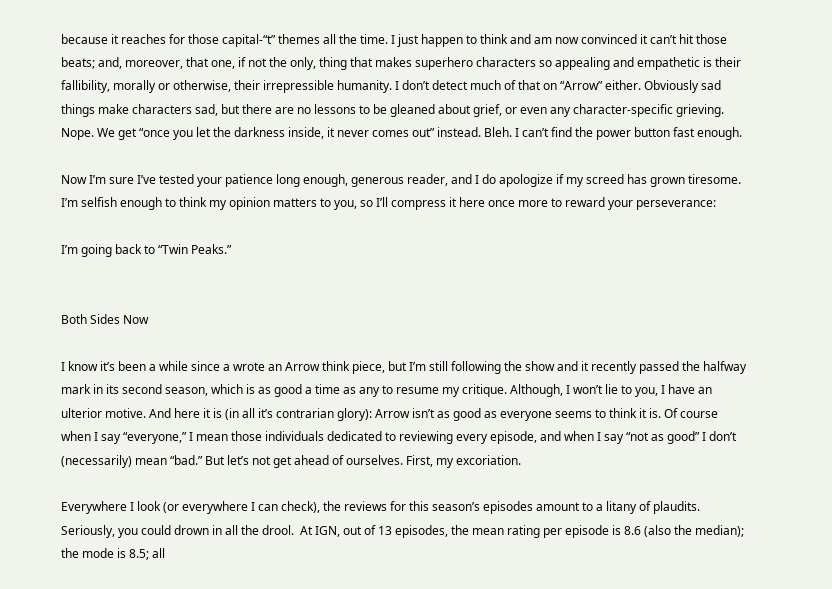because it reaches for those capital-“t” themes all the time. I just happen to think and am now convinced it can’t hit those beats; and, moreover, that one, if not the only, thing that makes superhero characters so appealing and empathetic is their fallibility, morally or otherwise, their irrepressible humanity. I don’t detect much of that on “Arrow” either. Obviously sad things make characters sad, but there are no lessons to be gleaned about grief, or even any character-specific grieving. Nope. We get “once you let the darkness inside, it never comes out” instead. Bleh. I can’t find the power button fast enough.

Now I’m sure I’ve tested your patience long enough, generous reader, and I do apologize if my screed has grown tiresome. I’m selfish enough to think my opinion matters to you, so I’ll compress it here once more to reward your perseverance:

I’m going back to “Twin Peaks.”


Both Sides Now

I know it’s been a while since a wrote an Arrow think piece, but I’m still following the show and it recently passed the halfway mark in its second season, which is as good a time as any to resume my critique. Although, I won’t lie to you, I have an ulterior motive. And here it is (in all it’s contrarian glory): Arrow isn’t as good as everyone seems to think it is. Of course when I say “everyone,” I mean those individuals dedicated to reviewing every episode, and when I say “not as good” I don’t (necessarily) mean “bad.” But let’s not get ahead of ourselves. First, my excoriation.

Everywhere I look (or everywhere I can check), the reviews for this season’s episodes amount to a litany of plaudits. Seriously, you could drown in all the drool.  At IGN, out of 13 episodes, the mean rating per episode is 8.6 (also the median); the mode is 8.5; all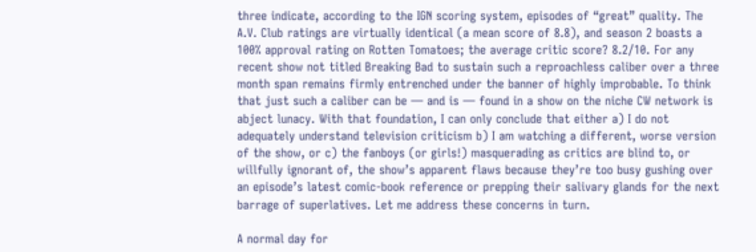three indicate, according to the IGN scoring system, episodes of “great” quality. The A.V. Club ratings are virtually identical (a mean score of 8.8), and season 2 boasts a 100% approval rating on Rotten Tomatoes; the average critic score? 8.2/10. For any recent show not titled Breaking Bad to sustain such a reproachless caliber over a three month span remains firmly entrenched under the banner of highly improbable. To think that just such a caliber can be — and is — found in a show on the niche CW network is abject lunacy. With that foundation, I can only conclude that either a) I do not adequately understand television criticism b) I am watching a different, worse version of the show, or c) the fanboys (or girls!) masquerading as critics are blind to, or willfully ignorant of, the show’s apparent flaws because they’re too busy gushing over an episode’s latest comic-book reference or prepping their salivary glands for the next barrage of superlatives. Let me address these concerns in turn.

A normal day for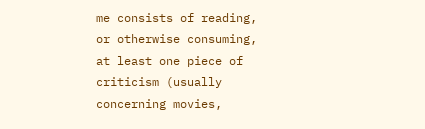me consists of reading, or otherwise consuming, at least one piece of criticism (usually concerning movies,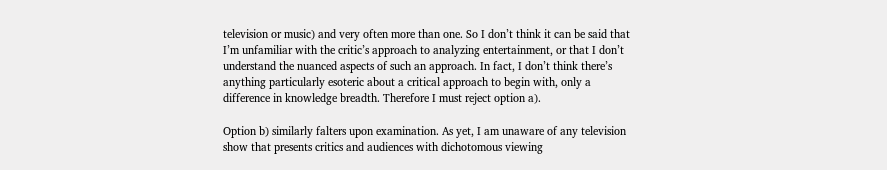television or music) and very often more than one. So I don’t think it can be said that I’m unfamiliar with the critic’s approach to analyzing entertainment, or that I don’t understand the nuanced aspects of such an approach. In fact, I don’t think there’s anything particularly esoteric about a critical approach to begin with, only a difference in knowledge breadth. Therefore I must reject option a).

Option b) similarly falters upon examination. As yet, I am unaware of any television show that presents critics and audiences with dichotomous viewing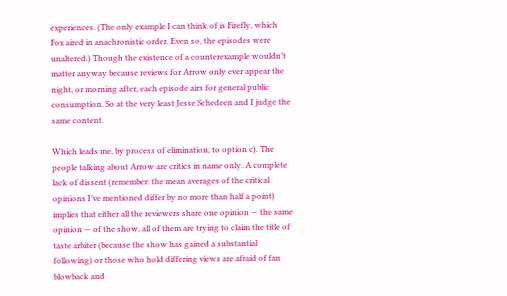experiences. (The only example I can think of is Firefly, which Fox aired in anachronistic order. Even so, the episodes were unaltered.) Though the existence of a counterexample wouldn’t matter anyway because reviews for Arrow only ever appear the night, or morning after, each episode airs for general public consumption. So at the very least Jesse Schedeen and I judge the same content.

Which leads me, by process of elimination, to option c). The people talking about Arrow are critics in name only. A complete lack of dissent (remember: the mean averages of the critical opinions I’ve mentioned differ by no more than half a point) implies that either all the reviewers share one opinion — the same opinion — of the show, all of them are trying to claim the title of taste arbiter (because the show has gained a substantial following) or those who hold differing views are afraid of fan blowback and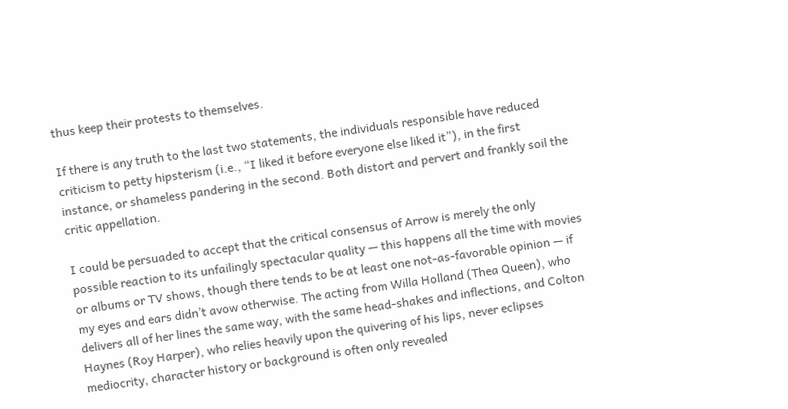thus keep their protests to themselves.

If there is any truth to the last two statements, the individuals responsible have reduced criticism to petty hipsterism (i.e., “I liked it before everyone else liked it”), in the first instance, or shameless pandering in the second. Both distort and pervert and frankly soil the critic appellation.

I could be persuaded to accept that the critical consensus of Arrow is merely the only possible reaction to its unfailingly spectacular quality — this happens all the time with movies or albums or TV shows, though there tends to be at least one not-as-favorable opinion — if my eyes and ears didn’t avow otherwise. The acting from Willa Holland (Thea Queen), who delivers all of her lines the same way, with the same head-shakes and inflections, and Colton Haynes (Roy Harper), who relies heavily upon the quivering of his lips, never eclipses mediocrity, character history or background is often only revealed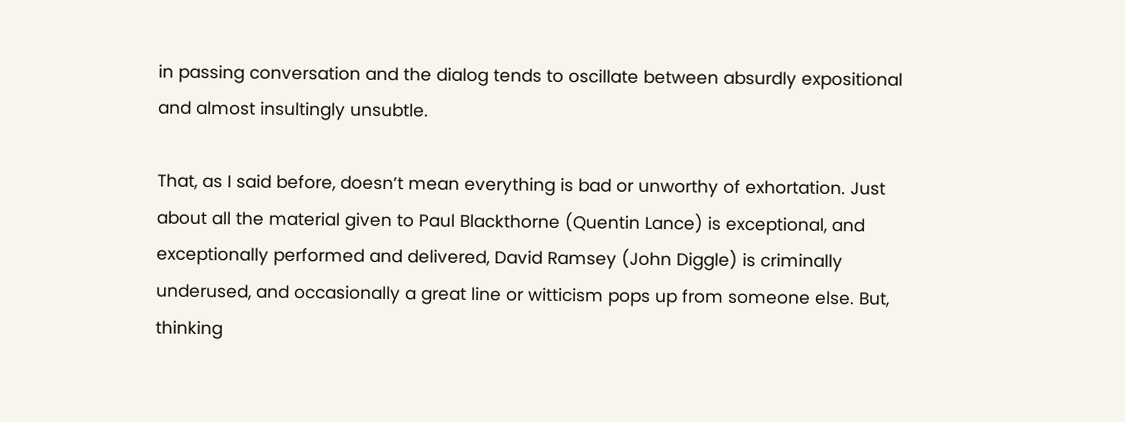in passing conversation and the dialog tends to oscillate between absurdly expositional and almost insultingly unsubtle.

That, as I said before, doesn’t mean everything is bad or unworthy of exhortation. Just about all the material given to Paul Blackthorne (Quentin Lance) is exceptional, and exceptionally performed and delivered, David Ramsey (John Diggle) is criminally underused, and occasionally a great line or witticism pops up from someone else. But, thinking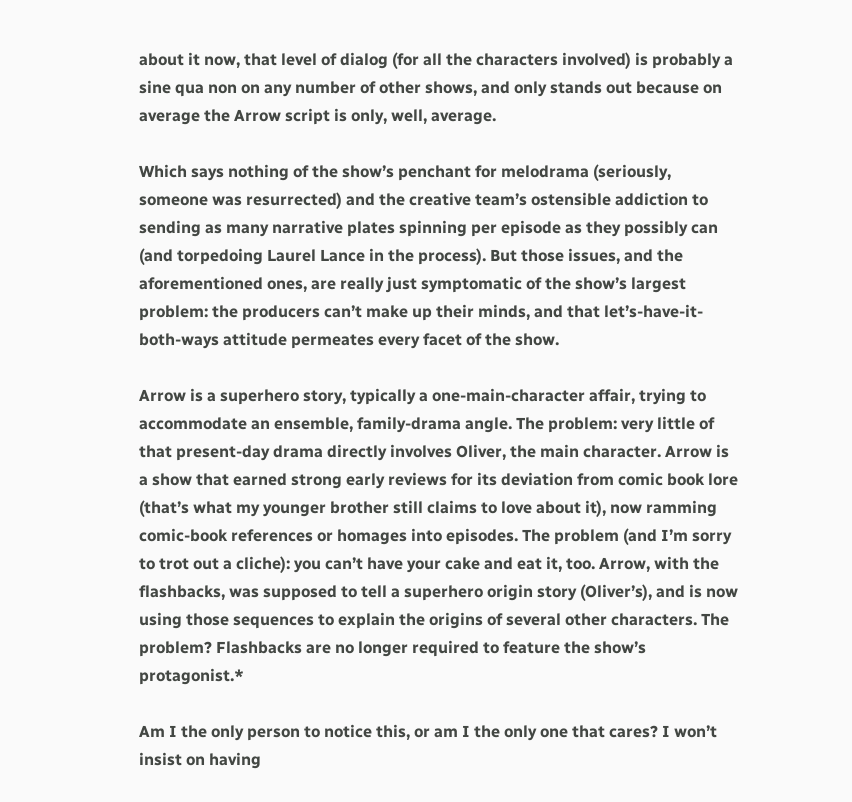about it now, that level of dialog (for all the characters involved) is probably a sine qua non on any number of other shows, and only stands out because on average the Arrow script is only, well, average.

Which says nothing of the show’s penchant for melodrama (seriously, someone was resurrected) and the creative team’s ostensible addiction to sending as many narrative plates spinning per episode as they possibly can (and torpedoing Laurel Lance in the process). But those issues, and the aforementioned ones, are really just symptomatic of the show’s largest problem: the producers can’t make up their minds, and that let’s-have-it-both-ways attitude permeates every facet of the show.

Arrow is a superhero story, typically a one-main-character affair, trying to accommodate an ensemble, family-drama angle. The problem: very little of that present-day drama directly involves Oliver, the main character. Arrow is a show that earned strong early reviews for its deviation from comic book lore (that’s what my younger brother still claims to love about it), now ramming comic-book references or homages into episodes. The problem (and I’m sorry to trot out a cliche): you can’t have your cake and eat it, too. Arrow, with the flashbacks, was supposed to tell a superhero origin story (Oliver’s), and is now using those sequences to explain the origins of several other characters. The problem? Flashbacks are no longer required to feature the show’s protagonist.*

Am I the only person to notice this, or am I the only one that cares? I won’t insist on having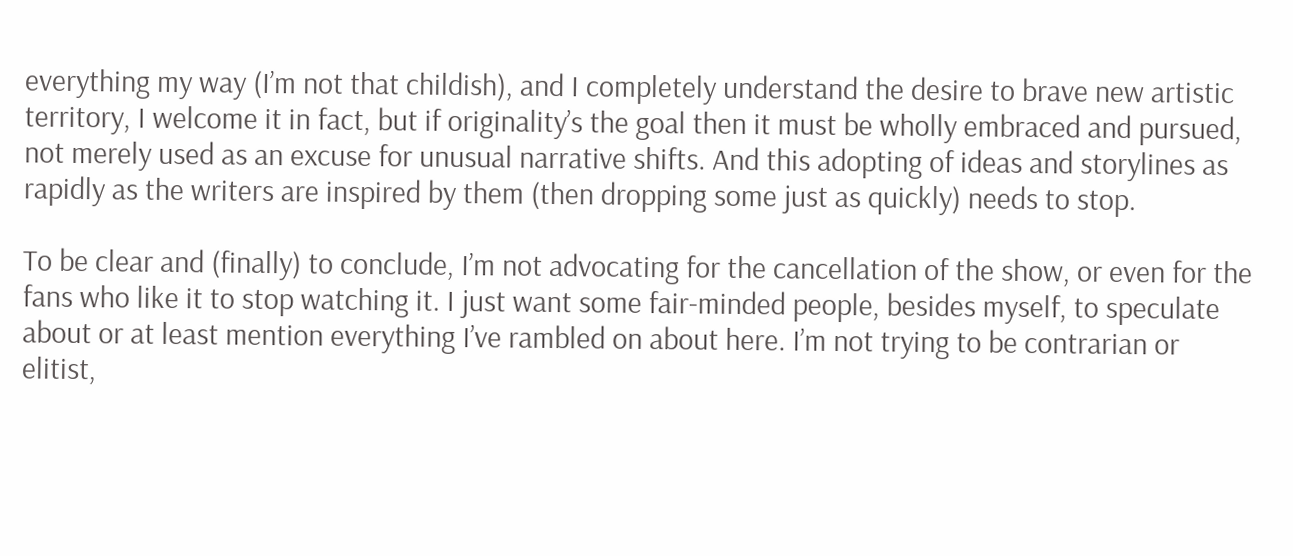everything my way (I’m not that childish), and I completely understand the desire to brave new artistic territory, I welcome it in fact, but if originality’s the goal then it must be wholly embraced and pursued, not merely used as an excuse for unusual narrative shifts. And this adopting of ideas and storylines as rapidly as the writers are inspired by them (then dropping some just as quickly) needs to stop.

To be clear and (finally) to conclude, I’m not advocating for the cancellation of the show, or even for the fans who like it to stop watching it. I just want some fair-minded people, besides myself, to speculate about or at least mention everything I’ve rambled on about here. I’m not trying to be contrarian or elitist,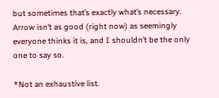but sometimes that’s exactly what’s necessary. Arrow isn’t as good (right now) as seemingly everyone thinks it is, and I shouldn’t be the only one to say so.

*Not an exhaustive list.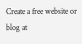Create a free website or blog at